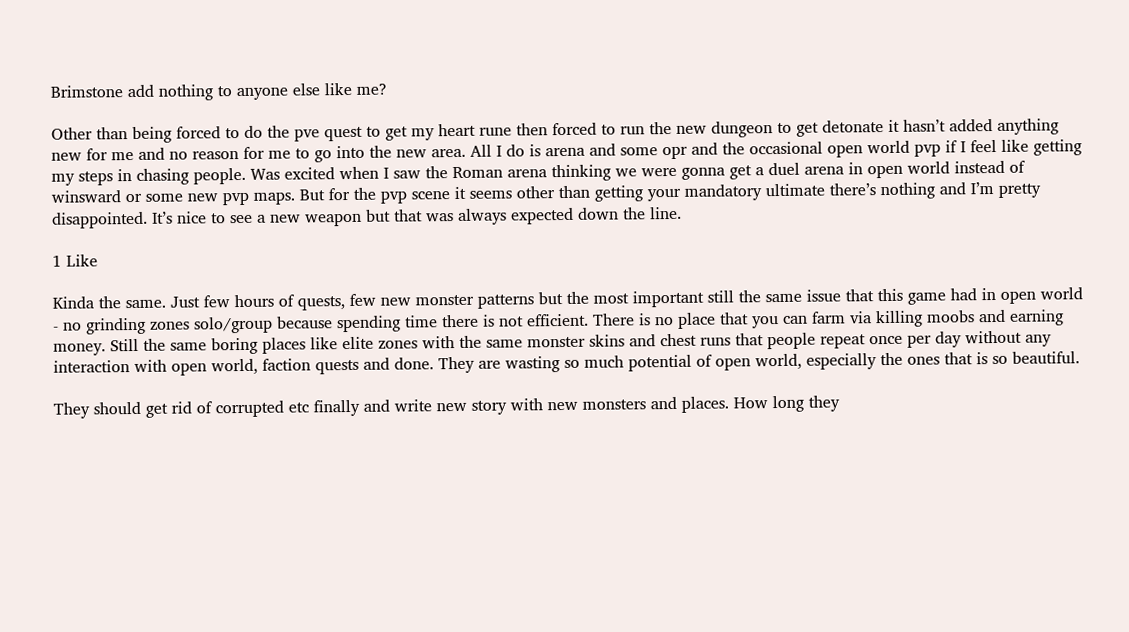Brimstone add nothing to anyone else like me?

Other than being forced to do the pve quest to get my heart rune then forced to run the new dungeon to get detonate it hasn’t added anything new for me and no reason for me to go into the new area. All I do is arena and some opr and the occasional open world pvp if I feel like getting my steps in chasing people. Was excited when I saw the Roman arena thinking we were gonna get a duel arena in open world instead of winsward or some new pvp maps. But for the pvp scene it seems other than getting your mandatory ultimate there’s nothing and I’m pretty disappointed. It’s nice to see a new weapon but that was always expected down the line.

1 Like

Kinda the same. Just few hours of quests, few new monster patterns but the most important still the same issue that this game had in open world - no grinding zones solo/group because spending time there is not efficient. There is no place that you can farm via killing moobs and earning money. Still the same boring places like elite zones with the same monster skins and chest runs that people repeat once per day without any interaction with open world, faction quests and done. They are wasting so much potential of open world, especially the ones that is so beautiful.

They should get rid of corrupted etc finally and write new story with new monsters and places. How long they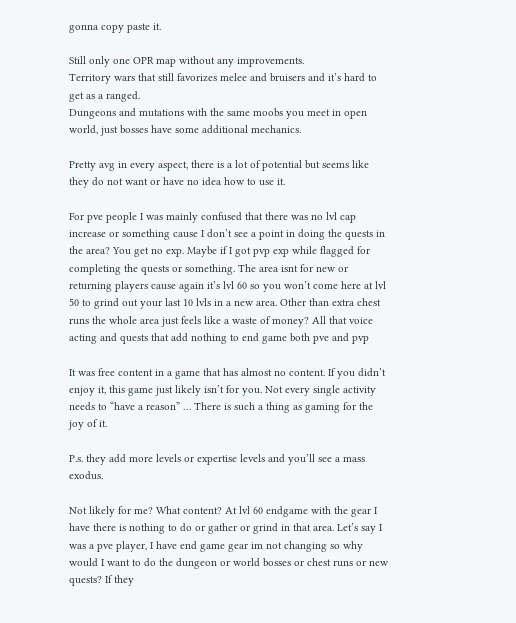gonna copy paste it.

Still only one OPR map without any improvements.
Territory wars that still favorizes melee and bruisers and it’s hard to get as a ranged.
Dungeons and mutations with the same moobs you meet in open world, just bosses have some additional mechanics.

Pretty avg in every aspect, there is a lot of potential but seems like they do not want or have no idea how to use it.

For pve people I was mainly confused that there was no lvl cap increase or something cause I don’t see a point in doing the quests in the area? You get no exp. Maybe if I got pvp exp while flagged for completing the quests or something. The area isnt for new or returning players cause again it’s lvl 60 so you won’t come here at lvl 50 to grind out your last 10 lvls in a new area. Other than extra chest runs the whole area just feels like a waste of money? All that voice acting and quests that add nothing to end game both pve and pvp

It was free content in a game that has almost no content. If you didn’t enjoy it, this game just likely isn’t for you. Not every single activity needs to “have a reason” … There is such a thing as gaming for the joy of it.

P.s. they add more levels or expertise levels and you’ll see a mass exodus.

Not likely for me? What content? At lvl 60 endgame with the gear I have there is nothing to do or gather or grind in that area. Let’s say I was a pve player, I have end game gear im not changing so why would I want to do the dungeon or world bosses or chest runs or new quests? If they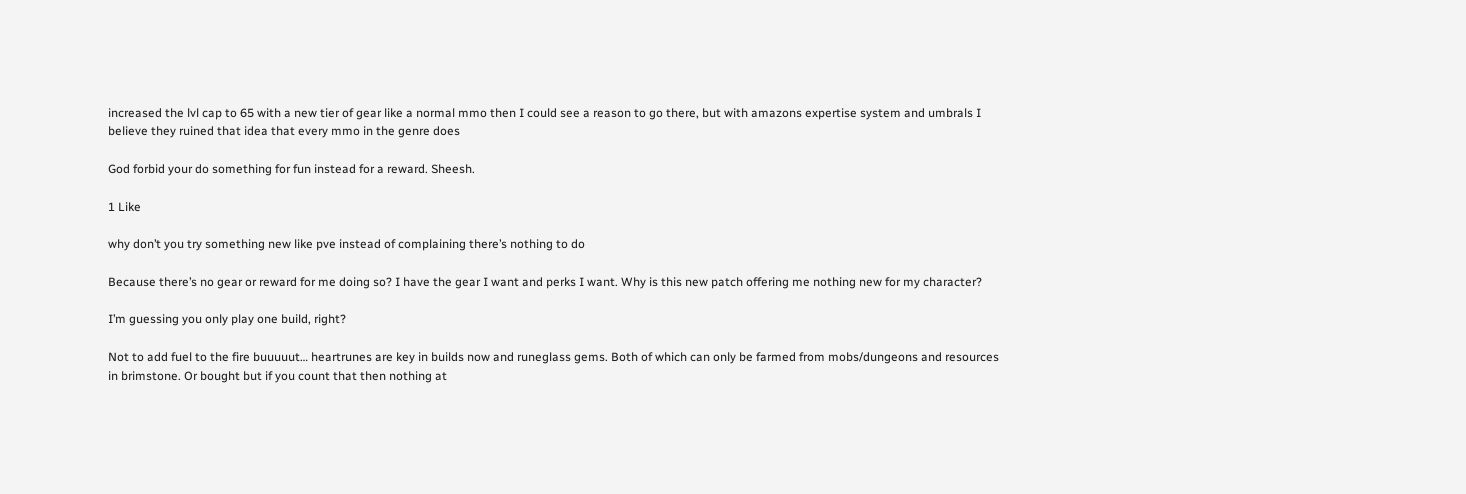increased the lvl cap to 65 with a new tier of gear like a normal mmo then I could see a reason to go there, but with amazons expertise system and umbrals I believe they ruined that idea that every mmo in the genre does

God forbid your do something for fun instead for a reward. Sheesh.

1 Like

why don’t you try something new like pve instead of complaining there’s nothing to do

Because there’s no gear or reward for me doing so? I have the gear I want and perks I want. Why is this new patch offering me nothing new for my character?

I’m guessing you only play one build, right?

Not to add fuel to the fire buuuuut… heartrunes are key in builds now and runeglass gems. Both of which can only be farmed from mobs/dungeons and resources in brimstone. Or bought but if you count that then nothing at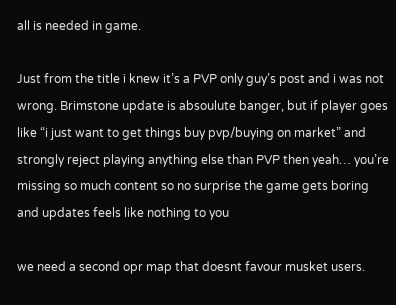all is needed in game.

Just from the title i knew it’s a PVP only guy’s post and i was not wrong. Brimstone update is absoulute banger, but if player goes like “i just want to get things buy pvp/buying on market” and strongly reject playing anything else than PVP then yeah… you’re missing so much content so no surprise the game gets boring and updates feels like nothing to you

we need a second opr map that doesnt favour musket users.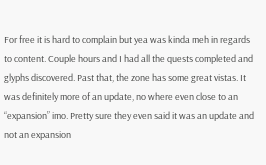For free it is hard to complain but yea was kinda meh in regards to content. Couple hours and I had all the quests completed and glyphs discovered. Past that, the zone has some great vistas. It was definitely more of an update, no where even close to an “expansion” imo. Pretty sure they even said it was an update and not an expansion